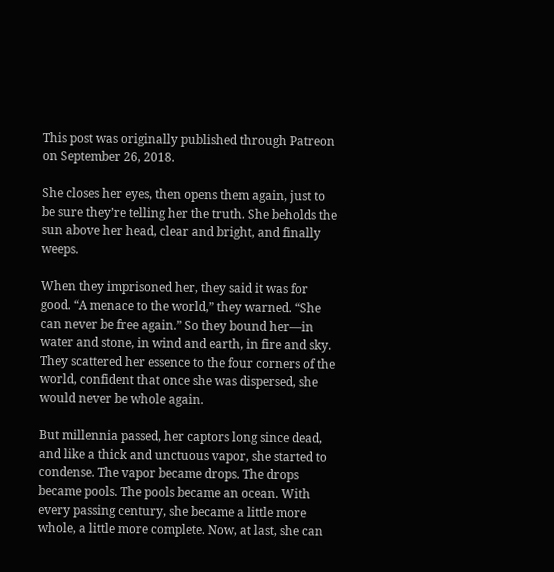This post was originally published through Patreon on September 26, 2018.

She closes her eyes, then opens them again, just to be sure they’re telling her the truth. She beholds the sun above her head, clear and bright, and finally weeps.

When they imprisoned her, they said it was for good. “A menace to the world,” they warned. “She can never be free again.” So they bound her—in water and stone, in wind and earth, in fire and sky. They scattered her essence to the four corners of the world, confident that once she was dispersed, she would never be whole again.

But millennia passed, her captors long since dead, and like a thick and unctuous vapor, she started to condense. The vapor became drops. The drops became pools. The pools became an ocean. With every passing century, she became a little more whole, a little more complete. Now, at last, she can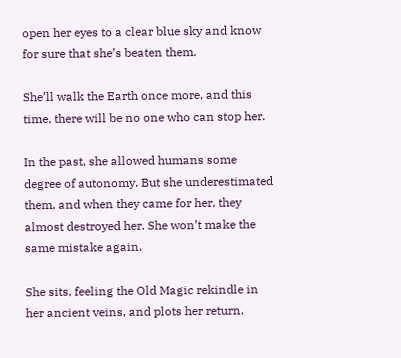open her eyes to a clear blue sky and know for sure that she’s beaten them.

She’ll walk the Earth once more, and this time, there will be no one who can stop her.

In the past, she allowed humans some degree of autonomy. But she underestimated them, and when they came for her, they almost destroyed her. She won’t make the same mistake again.

She sits, feeling the Old Magic rekindle in her ancient veins, and plots her return.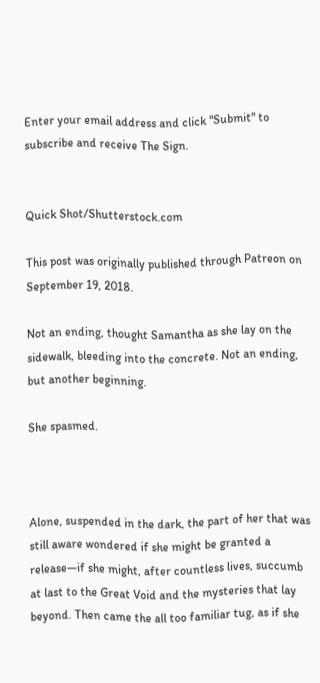Enter your email address and click "Submit" to subscribe and receive The Sign.


Quick Shot/Shutterstock.com

This post was originally published through Patreon on September 19, 2018.

Not an ending, thought Samantha as she lay on the sidewalk, bleeding into the concrete. Not an ending, but another beginning.

She spasmed.



Alone, suspended in the dark, the part of her that was still aware wondered if she might be granted a release—if she might, after countless lives, succumb at last to the Great Void and the mysteries that lay beyond. Then came the all too familiar tug, as if she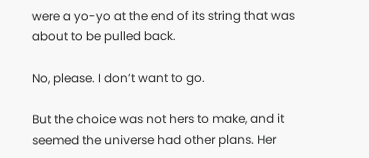were a yo-yo at the end of its string that was about to be pulled back.

No, please. I don’t want to go.

But the choice was not hers to make, and it seemed the universe had other plans. Her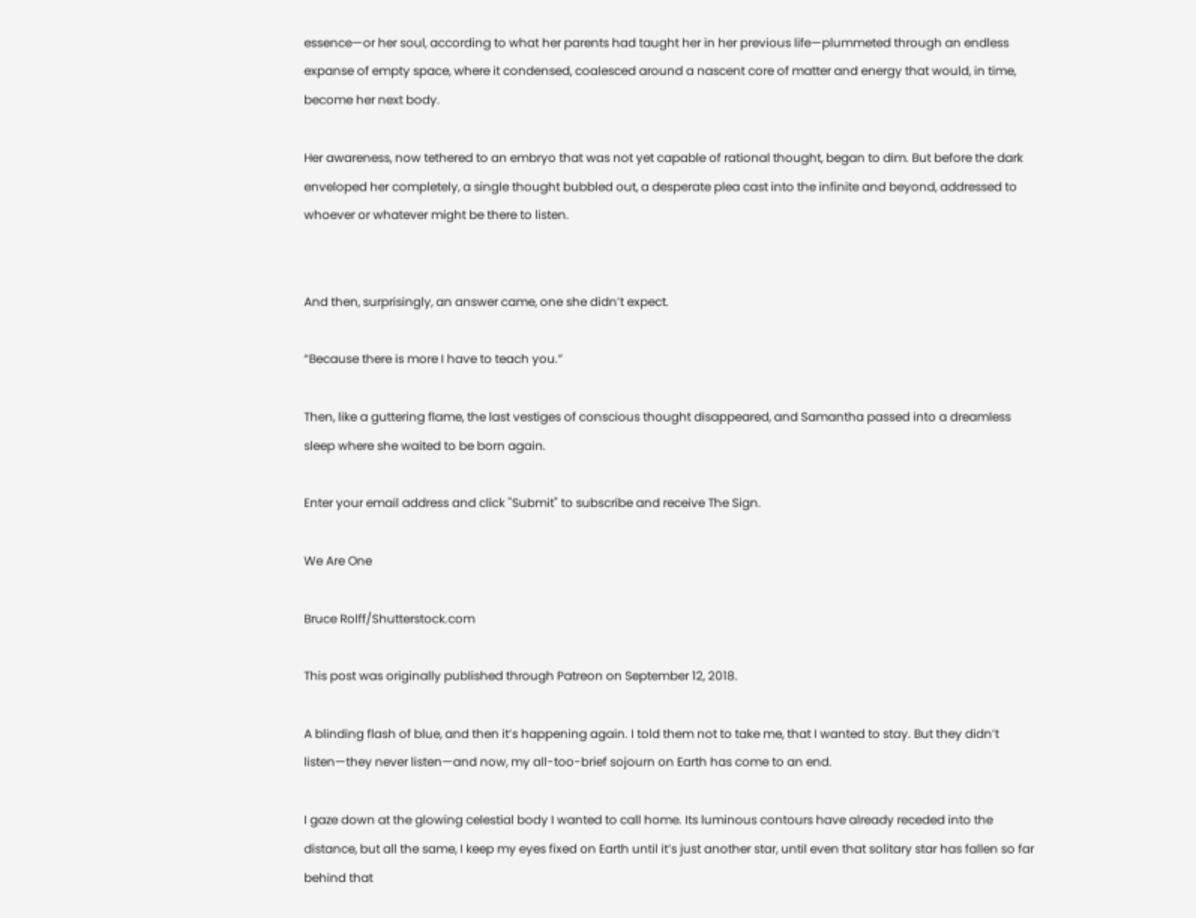essence—or her soul, according to what her parents had taught her in her previous life—plummeted through an endless expanse of empty space, where it condensed, coalesced around a nascent core of matter and energy that would, in time, become her next body.

Her awareness, now tethered to an embryo that was not yet capable of rational thought, began to dim. But before the dark enveloped her completely, a single thought bubbled out, a desperate plea cast into the infinite and beyond, addressed to whoever or whatever might be there to listen.


And then, surprisingly, an answer came, one she didn’t expect.

“Because there is more I have to teach you.”

Then, like a guttering flame, the last vestiges of conscious thought disappeared, and Samantha passed into a dreamless sleep where she waited to be born again.

Enter your email address and click "Submit" to subscribe and receive The Sign.

We Are One

Bruce Rolff/Shutterstock.com

This post was originally published through Patreon on September 12, 2018.

A blinding flash of blue, and then it’s happening again. I told them not to take me, that I wanted to stay. But they didn’t listen—they never listen—and now, my all-too-brief sojourn on Earth has come to an end.

I gaze down at the glowing celestial body I wanted to call home. Its luminous contours have already receded into the distance, but all the same, I keep my eyes fixed on Earth until it’s just another star, until even that solitary star has fallen so far behind that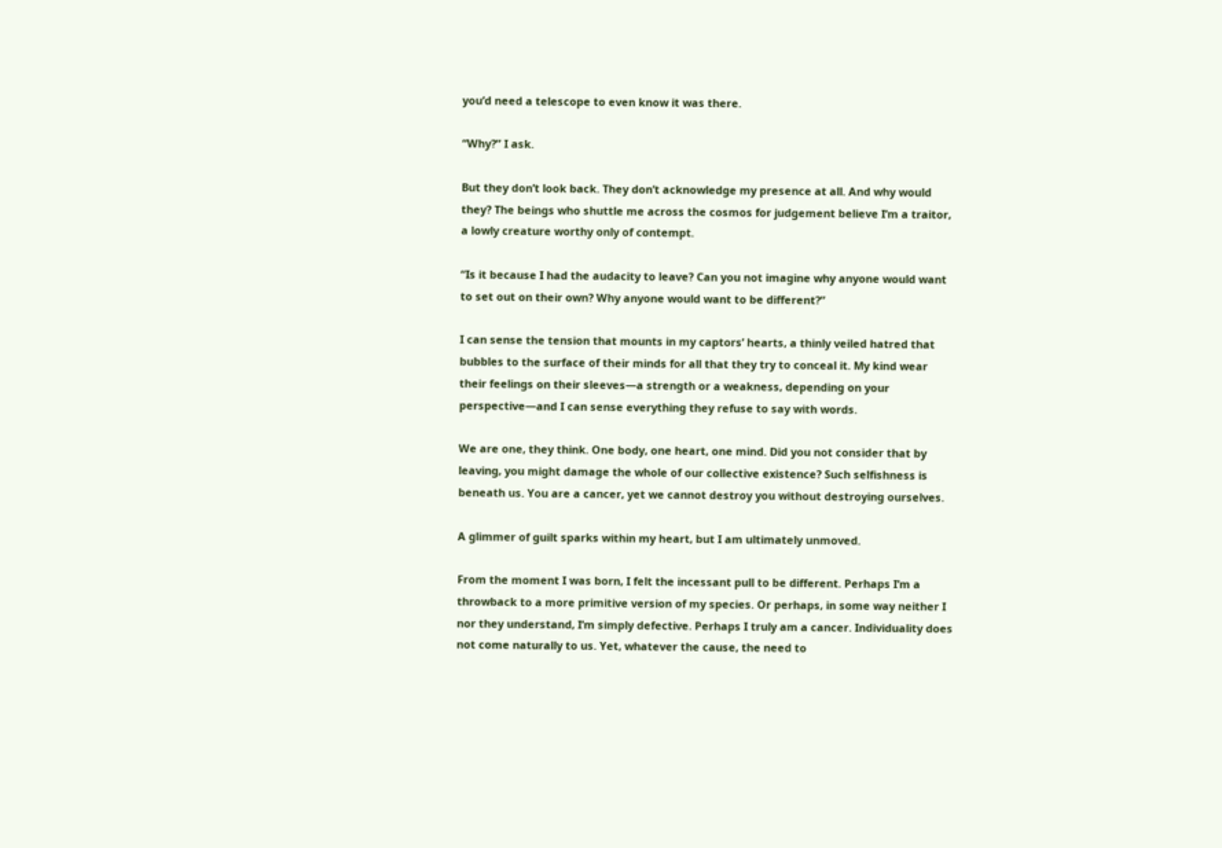you’d need a telescope to even know it was there.

“Why?” I ask.

But they don’t look back. They don’t acknowledge my presence at all. And why would they? The beings who shuttle me across the cosmos for judgement believe I’m a traitor, a lowly creature worthy only of contempt.

“Is it because I had the audacity to leave? Can you not imagine why anyone would want to set out on their own? Why anyone would want to be different?”

I can sense the tension that mounts in my captors’ hearts, a thinly veiled hatred that bubbles to the surface of their minds for all that they try to conceal it. My kind wear their feelings on their sleeves—a strength or a weakness, depending on your perspective—and I can sense everything they refuse to say with words.

We are one, they think. One body, one heart, one mind. Did you not consider that by leaving, you might damage the whole of our collective existence? Such selfishness is beneath us. You are a cancer, yet we cannot destroy you without destroying ourselves.

A glimmer of guilt sparks within my heart, but I am ultimately unmoved.

From the moment I was born, I felt the incessant pull to be different. Perhaps I’m a throwback to a more primitive version of my species. Or perhaps, in some way neither I nor they understand, I’m simply defective. Perhaps I truly am a cancer. Individuality does not come naturally to us. Yet, whatever the cause, the need to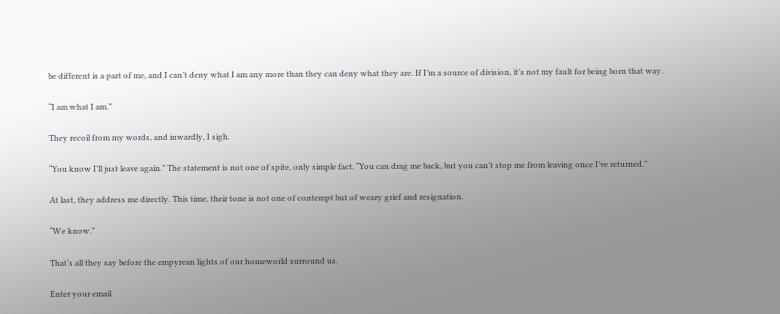be different is a part of me, and I can’t deny what I am any more than they can deny what they are. If I’m a source of division, it’s not my fault for being born that way.

“I am what I am.”

They recoil from my words, and inwardly, I sigh.

“You know I’ll just leave again.” The statement is not one of spite, only simple fact. “You can drag me back, but you can’t stop me from leaving once I’ve returned.”

At last, they address me directly. This time, their tone is not one of contempt but of weary grief and resignation.

“We know.”

That’s all they say before the empyrean lights of our homeworld surround us.

Enter your email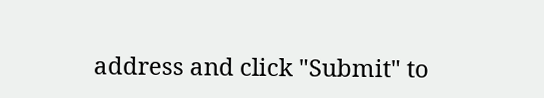address and click "Submit" to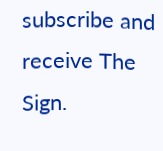subscribe and receive The Sign.